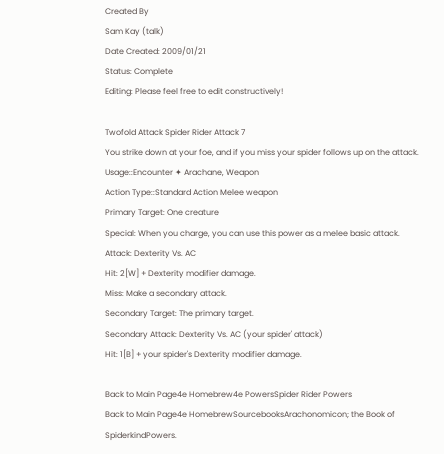Created By
Sam Kay (talk)
Date Created: 2009/01/21
Status: Complete
Editing: Please feel free to edit constructively!

Twofold Attack Spider Rider Attack 7
You strike down at your foe, and if you miss your spider follows up on the attack.
Usage::Encounter ✦ Arachane, Weapon
Action Type::Standard Action Melee weapon
Primary Target: One creature
Special: When you charge, you can use this power as a melee basic attack.
Attack: Dexterity Vs. AC
Hit: 2[W] + Dexterity modifier damage.
Miss: Make a secondary attack.
Secondary Target: The primary target.
Secondary Attack: Dexterity Vs. AC (your spider' attack)
Hit: 1[B] + your spider's Dexterity modifier damage.

Back to Main Page4e Homebrew4e PowersSpider Rider Powers
Back to Main Page4e HomebrewSourcebooksArachonomicon; the Book of SpiderkindPowers.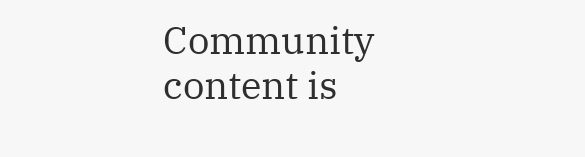Community content is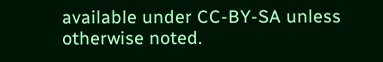available under CC-BY-SA unless otherwise noted.